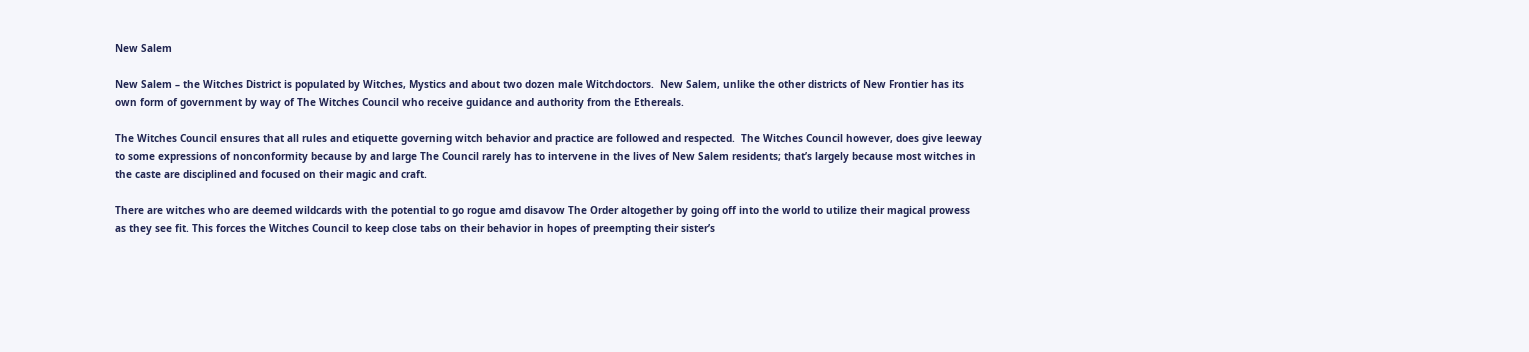New Salem

New Salem – the Witches District is populated by Witches, Mystics and about two dozen male Witchdoctors.  New Salem, unlike the other districts of New Frontier has its own form of government by way of The Witches Council who receive guidance and authority from the Ethereals.

The Witches Council ensures that all rules and etiquette governing witch behavior and practice are followed and respected.  The Witches Council however, does give leeway to some expressions of nonconformity because by and large The Council rarely has to intervene in the lives of New Salem residents; that’s largely because most witches in the caste are disciplined and focused on their magic and craft.

There are witches who are deemed wildcards with the potential to go rogue amd disavow The Order altogether by going off into the world to utilize their magical prowess as they see fit. This forces the Witches Council to keep close tabs on their behavior in hopes of preempting their sister’s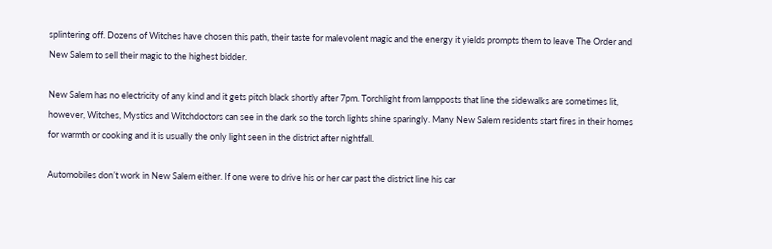splintering off. Dozens of Witches have chosen this path, their taste for malevolent magic and the energy it yields prompts them to leave The Order and New Salem to sell their magic to the highest bidder.

New Salem has no electricity of any kind and it gets pitch black shortly after 7pm. Torchlight from lampposts that line the sidewalks are sometimes lit, however, Witches, Mystics and Witchdoctors can see in the dark so the torch lights shine sparingly. Many New Salem residents start fires in their homes for warmth or cooking and it is usually the only light seen in the district after nightfall.

Automobiles don’t work in New Salem either. If one were to drive his or her car past the district line his car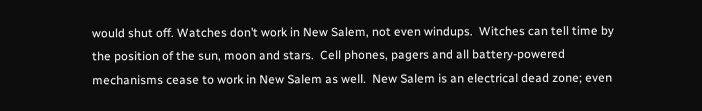would shut off. Watches don’t work in New Salem, not even windups.  Witches can tell time by the position of the sun, moon and stars.  Cell phones, pagers and all battery-powered mechanisms cease to work in New Salem as well.  New Salem is an electrical dead zone; even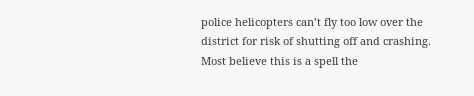police helicopters can’t fly too low over the district for risk of shutting off and crashing.  Most believe this is a spell the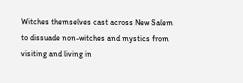Witches themselves cast across New Salem to dissuade non-witches and mystics from visiting and living in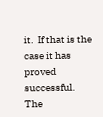it.  If that is the case it has proved successful. The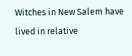Witches in New Salem have lived in relative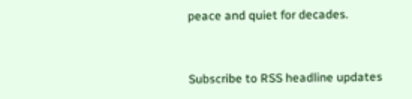peace and quiet for decades.


Subscribe to RSS headline updates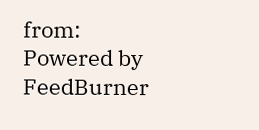from:
Powered by FeedBurner